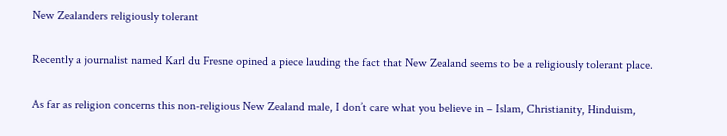New Zealanders religiously tolerant

Recently a journalist named Karl du Fresne opined a piece lauding the fact that New Zealand seems to be a religiously tolerant place.

As far as religion concerns this non-religious New Zealand male, I don’t care what you believe in – Islam, Christianity, Hinduism,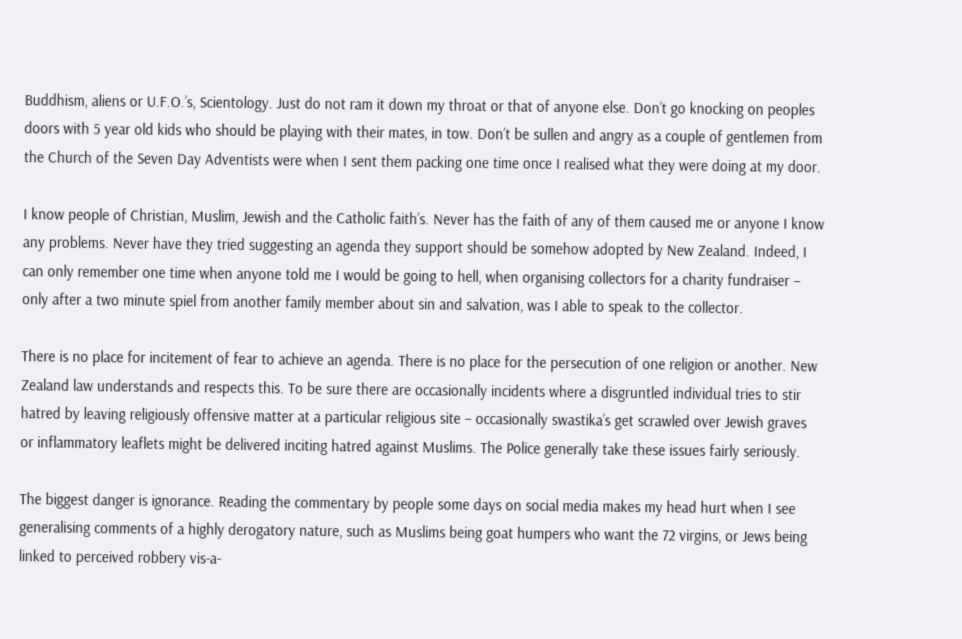Buddhism, aliens or U.F.O.’s, Scientology. Just do not ram it down my throat or that of anyone else. Don’t go knocking on peoples doors with 5 year old kids who should be playing with their mates, in tow. Don’t be sullen and angry as a couple of gentlemen from the Church of the Seven Day Adventists were when I sent them packing one time once I realised what they were doing at my door.

I know people of Christian, Muslim, Jewish and the Catholic faith’s. Never has the faith of any of them caused me or anyone I know any problems. Never have they tried suggesting an agenda they support should be somehow adopted by New Zealand. Indeed, I can only remember one time when anyone told me I would be going to hell, when organising collectors for a charity fundraiser – only after a two minute spiel from another family member about sin and salvation, was I able to speak to the collector.

There is no place for incitement of fear to achieve an agenda. There is no place for the persecution of one religion or another. New Zealand law understands and respects this. To be sure there are occasionally incidents where a disgruntled individual tries to stir hatred by leaving religiously offensive matter at a particular religious site – occasionally swastika’s get scrawled over Jewish graves or inflammatory leaflets might be delivered inciting hatred against Muslims. The Police generally take these issues fairly seriously.

The biggest danger is ignorance. Reading the commentary by people some days on social media makes my head hurt when I see generalising comments of a highly derogatory nature, such as Muslims being goat humpers who want the 72 virgins, or Jews being linked to perceived robbery vis-a-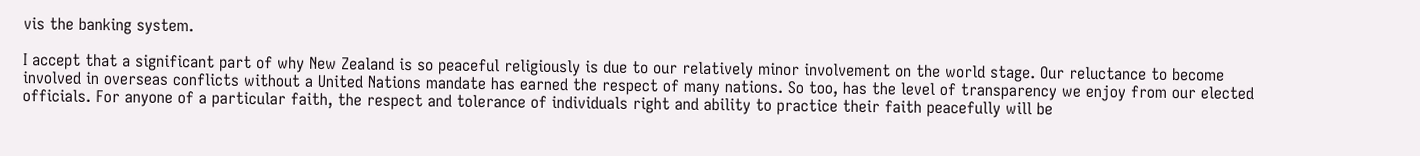vis the banking system.

I accept that a significant part of why New Zealand is so peaceful religiously is due to our relatively minor involvement on the world stage. Our reluctance to become involved in overseas conflicts without a United Nations mandate has earned the respect of many nations. So too, has the level of transparency we enjoy from our elected officials. For anyone of a particular faith, the respect and tolerance of individuals right and ability to practice their faith peacefully will be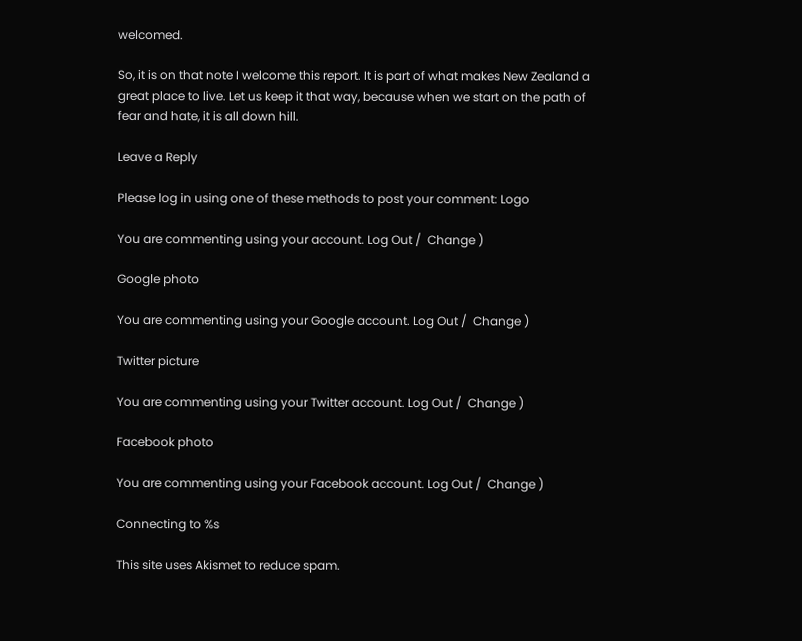welcomed.

So, it is on that note I welcome this report. It is part of what makes New Zealand a great place to live. Let us keep it that way, because when we start on the path of fear and hate, it is all down hill.

Leave a Reply

Please log in using one of these methods to post your comment: Logo

You are commenting using your account. Log Out /  Change )

Google photo

You are commenting using your Google account. Log Out /  Change )

Twitter picture

You are commenting using your Twitter account. Log Out /  Change )

Facebook photo

You are commenting using your Facebook account. Log Out /  Change )

Connecting to %s

This site uses Akismet to reduce spam.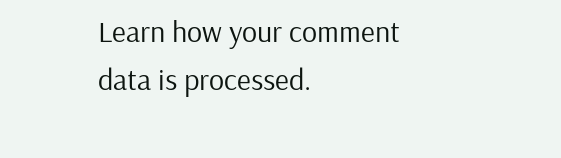Learn how your comment data is processed.